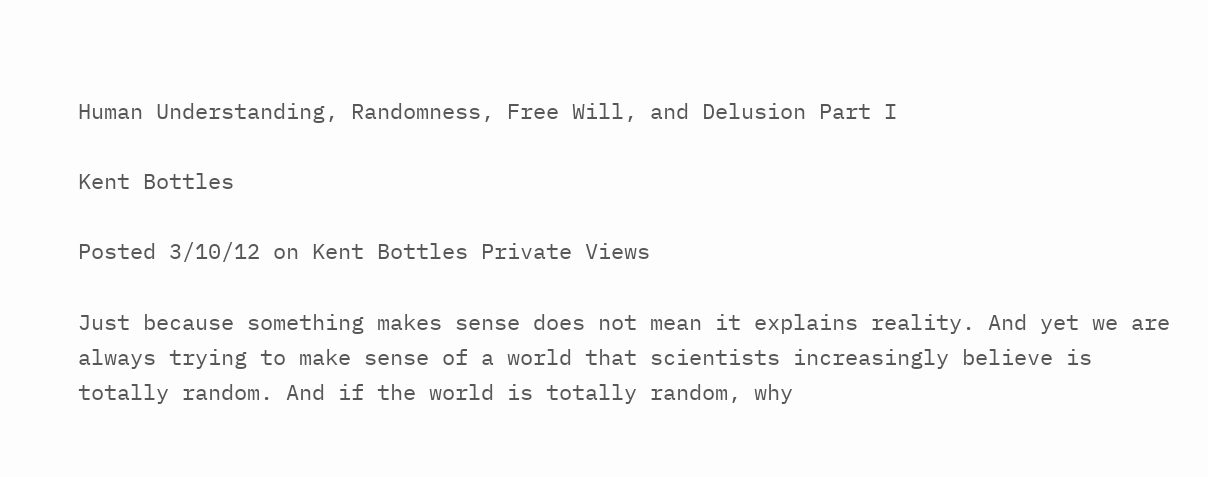Human Understanding, Randomness, Free Will, and Delusion Part I

Kent Bottles

Posted 3/10/12 on Kent Bottles Private Views

Just because something makes sense does not mean it explains reality. And yet we are always trying to make sense of a world that scientists increasingly believe is totally random. And if the world is totally random, why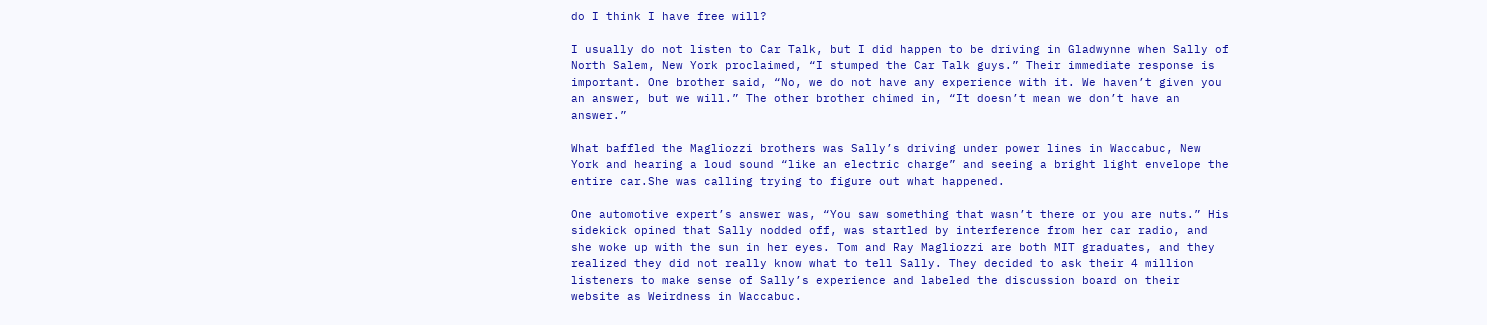do I think I have free will?

I usually do not listen to Car Talk, but I did happen to be driving in Gladwynne when Sally of North Salem, New York proclaimed, “I stumped the Car Talk guys.” Their immediate response is important. One brother said, “No, we do not have any experience with it. We haven’t given you an answer, but we will.” The other brother chimed in, “It doesn’t mean we don’t have an answer.”

What baffled the Magliozzi brothers was Sally’s driving under power lines in Waccabuc, New York and hearing a loud sound “like an electric charge” and seeing a bright light envelope the entire car.She was calling trying to figure out what happened.

One automotive expert’s answer was, “You saw something that wasn’t there or you are nuts.” His sidekick opined that Sally nodded off, was startled by interference from her car radio, and she woke up with the sun in her eyes. Tom and Ray Magliozzi are both MIT graduates, and they realized they did not really know what to tell Sally. They decided to ask their 4 million listeners to make sense of Sally’s experience and labeled the discussion board on their website as Weirdness in Waccabuc.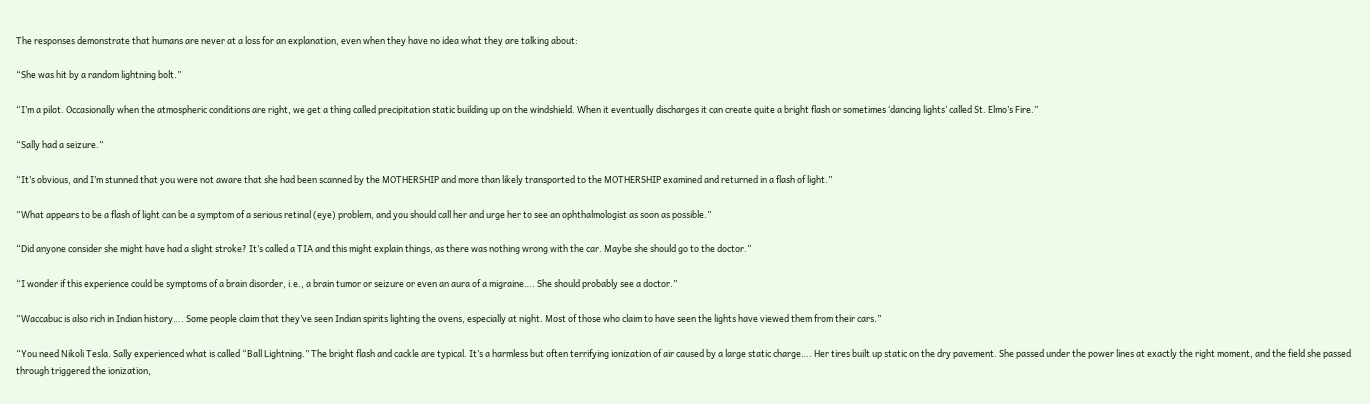The responses demonstrate that humans are never at a loss for an explanation, even when they have no idea what they are talking about:

“She was hit by a random lightning bolt.”

“I’m a pilot. Occasionally when the atmospheric conditions are right, we get a thing called precipitation static building up on the windshield. When it eventually discharges it can create quite a bright flash or sometimes ‘dancing lights’ called St. Elmo’s Fire.”

“Sally had a seizure.”

“It’s obvious, and I’m stunned that you were not aware that she had been scanned by the MOTHERSHIP and more than likely transported to the MOTHERSHIP examined and returned in a flash of light.”

“What appears to be a flash of light can be a symptom of a serious retinal (eye) problem, and you should call her and urge her to see an ophthalmologist as soon as possible.”

“Did anyone consider she might have had a slight stroke? It’s called a TIA and this might explain things, as there was nothing wrong with the car. Maybe she should go to the doctor.”

“I wonder if this experience could be symptoms of a brain disorder, i.e., a brain tumor or seizure or even an aura of a migraine…. She should probably see a doctor.”

“Waccabuc is also rich in Indian history…. Some people claim that they’ve seen Indian spirits lighting the ovens, especially at night. Most of those who claim to have seen the lights have viewed them from their cars.”

“You need Nikoli Tesla. Sally experienced what is called “Ball Lightning.” The bright flash and cackle are typical. It’s a harmless but often terrifying ionization of air caused by a large static charge…. Her tires built up static on the dry pavement. She passed under the power lines at exactly the right moment, and the field she passed through triggered the ionization,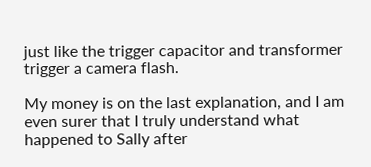just like the trigger capacitor and transformer trigger a camera flash.

My money is on the last explanation, and I am even surer that I truly understand what happened to Sally after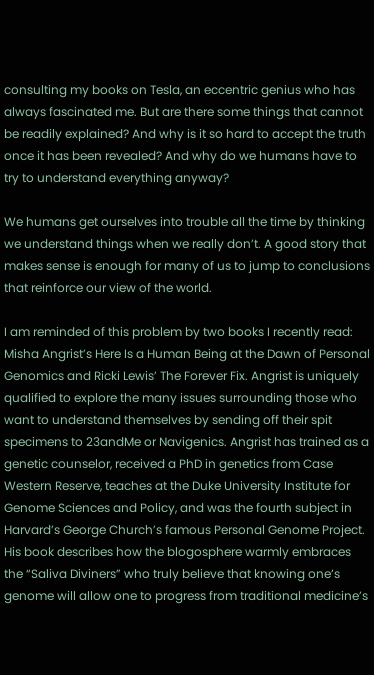consulting my books on Tesla, an eccentric genius who has always fascinated me. But are there some things that cannot be readily explained? And why is it so hard to accept the truth once it has been revealed? And why do we humans have to try to understand everything anyway?

We humans get ourselves into trouble all the time by thinking we understand things when we really don’t. A good story that makes sense is enough for many of us to jump to conclusions that reinforce our view of the world.

I am reminded of this problem by two books I recently read: Misha Angrist’s Here Is a Human Being at the Dawn of Personal Genomics and Ricki Lewis’ The Forever Fix. Angrist is uniquely qualified to explore the many issues surrounding those who want to understand themselves by sending off their spit specimens to 23andMe or Navigenics. Angrist has trained as a genetic counselor, received a PhD in genetics from Case Western Reserve, teaches at the Duke University Institute for Genome Sciences and Policy, and was the fourth subject in Harvard’s George Church’s famous Personal Genome Project. His book describes how the blogosphere warmly embraces the “Saliva Diviners” who truly believe that knowing one’s genome will allow one to progress from traditional medicine’s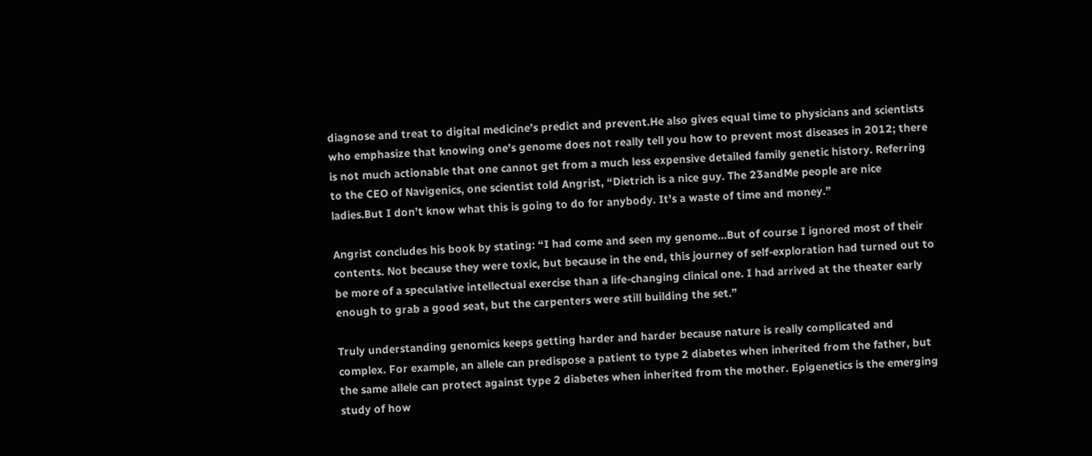diagnose and treat to digital medicine’s predict and prevent.He also gives equal time to physicians and scientists who emphasize that knowing one’s genome does not really tell you how to prevent most diseases in 2012; there is not much actionable that one cannot get from a much less expensive detailed family genetic history. Referring to the CEO of Navigenics, one scientist told Angrist, “Dietrich is a nice guy. The 23andMe people are nice ladies.But I don’t know what this is going to do for anybody. It’s a waste of time and money.”

Angrist concludes his book by stating: “I had come and seen my genome…But of course I ignored most of their contents. Not because they were toxic, but because in the end, this journey of self-exploration had turned out to be more of a speculative intellectual exercise than a life-changing clinical one. I had arrived at the theater early enough to grab a good seat, but the carpenters were still building the set.”

Truly understanding genomics keeps getting harder and harder because nature is really complicated and complex. For example, an allele can predispose a patient to type 2 diabetes when inherited from the father, but the same allele can protect against type 2 diabetes when inherited from the mother. Epigenetics is the emerging study of how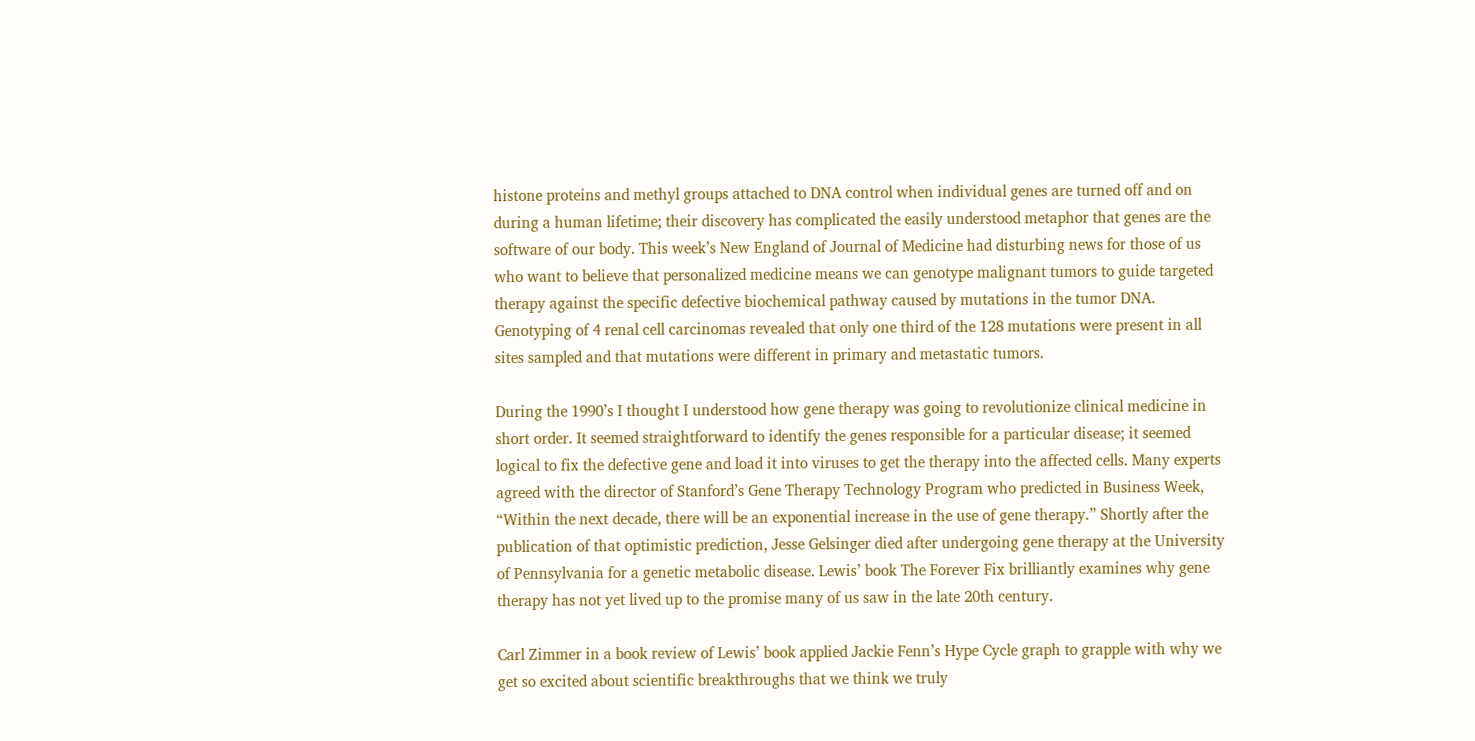histone proteins and methyl groups attached to DNA control when individual genes are turned off and on during a human lifetime; their discovery has complicated the easily understood metaphor that genes are the software of our body. This week’s New England of Journal of Medicine had disturbing news for those of us who want to believe that personalized medicine means we can genotype malignant tumors to guide targeted therapy against the specific defective biochemical pathway caused by mutations in the tumor DNA. Genotyping of 4 renal cell carcinomas revealed that only one third of the 128 mutations were present in all sites sampled and that mutations were different in primary and metastatic tumors.

During the 1990’s I thought I understood how gene therapy was going to revolutionize clinical medicine in short order. It seemed straightforward to identify the genes responsible for a particular disease; it seemed logical to fix the defective gene and load it into viruses to get the therapy into the affected cells. Many experts agreed with the director of Stanford’s Gene Therapy Technology Program who predicted in Business Week, “Within the next decade, there will be an exponential increase in the use of gene therapy.” Shortly after the publication of that optimistic prediction, Jesse Gelsinger died after undergoing gene therapy at the University of Pennsylvania for a genetic metabolic disease. Lewis’ book The Forever Fix brilliantly examines why gene therapy has not yet lived up to the promise many of us saw in the late 20th century.

Carl Zimmer in a book review of Lewis’ book applied Jackie Fenn’s Hype Cycle graph to grapple with why we get so excited about scientific breakthroughs that we think we truly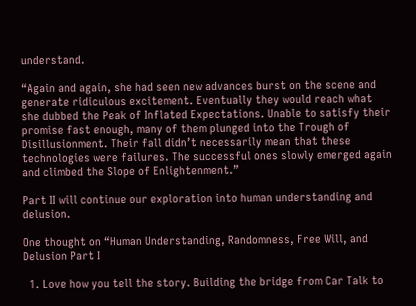understand.

“Again and again, she had seen new advances burst on the scene and generate ridiculous excitement. Eventually they would reach what she dubbed the Peak of Inflated Expectations. Unable to satisfy their promise fast enough, many of them plunged into the Trough of Disillusionment. Their fall didn’t necessarily mean that these technologies were failures. The successful ones slowly emerged again and climbed the Slope of Enlightenment.”

Part II will continue our exploration into human understanding and delusion.

One thought on “Human Understanding, Randomness, Free Will, and Delusion Part I

  1. Love how you tell the story. Building the bridge from Car Talk to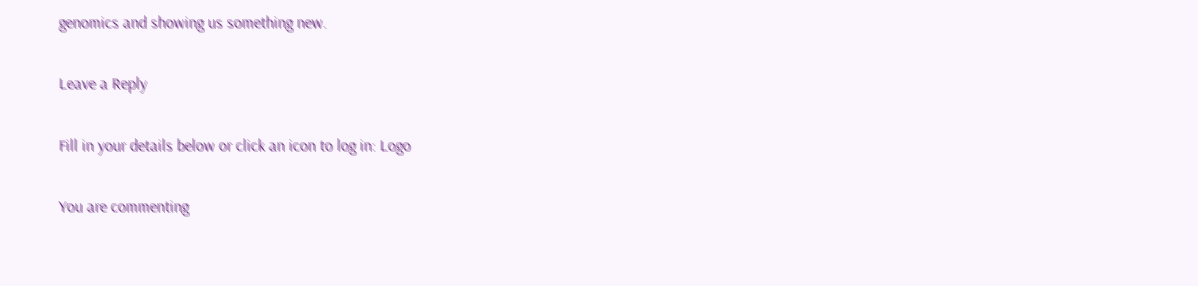genomics and showing us something new.

Leave a Reply

Fill in your details below or click an icon to log in: Logo

You are commenting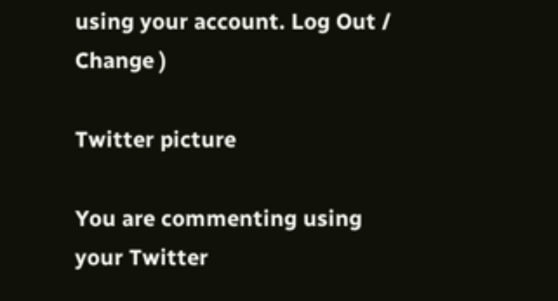using your account. Log Out /  Change )

Twitter picture

You are commenting using your Twitter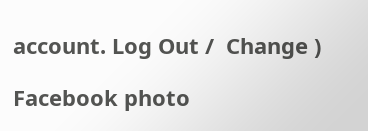account. Log Out /  Change )

Facebook photo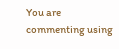You are commenting using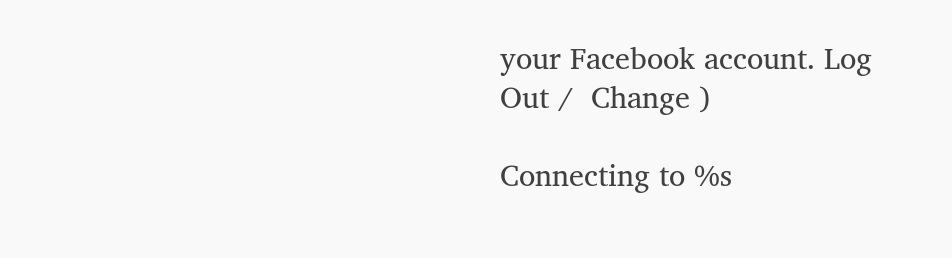your Facebook account. Log Out /  Change )

Connecting to %s